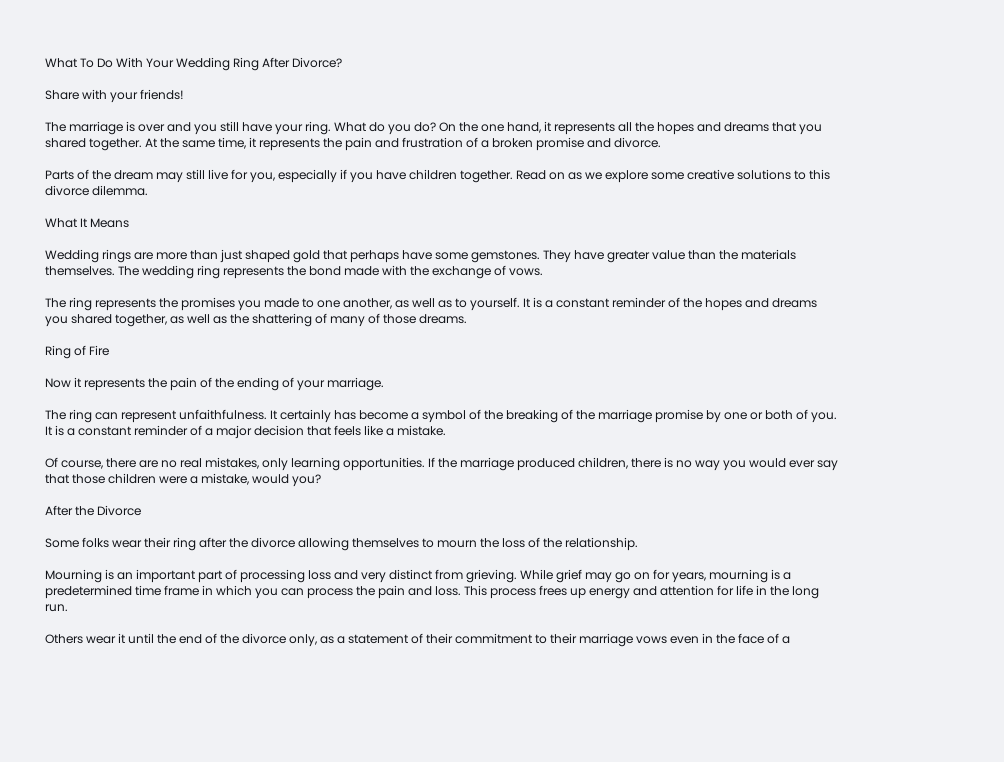What To Do With Your Wedding Ring After Divorce?

Share with your friends!

The marriage is over and you still have your ring. What do you do? On the one hand, it represents all the hopes and dreams that you shared together. At the same time, it represents the pain and frustration of a broken promise and divorce.

Parts of the dream may still live for you, especially if you have children together. Read on as we explore some creative solutions to this divorce dilemma.

What It Means

Wedding rings are more than just shaped gold that perhaps have some gemstones. They have greater value than the materials themselves. The wedding ring represents the bond made with the exchange of vows.

The ring represents the promises you made to one another, as well as to yourself. It is a constant reminder of the hopes and dreams you shared together, as well as the shattering of many of those dreams.

Ring of Fire

Now it represents the pain of the ending of your marriage.

The ring can represent unfaithfulness. It certainly has become a symbol of the breaking of the marriage promise by one or both of you. It is a constant reminder of a major decision that feels like a mistake.

Of course, there are no real mistakes, only learning opportunities. If the marriage produced children, there is no way you would ever say that those children were a mistake, would you?

After the Divorce

Some folks wear their ring after the divorce allowing themselves to mourn the loss of the relationship.

Mourning is an important part of processing loss and very distinct from grieving. While grief may go on for years, mourning is a predetermined time frame in which you can process the pain and loss. This process frees up energy and attention for life in the long run.

Others wear it until the end of the divorce only, as a statement of their commitment to their marriage vows even in the face of a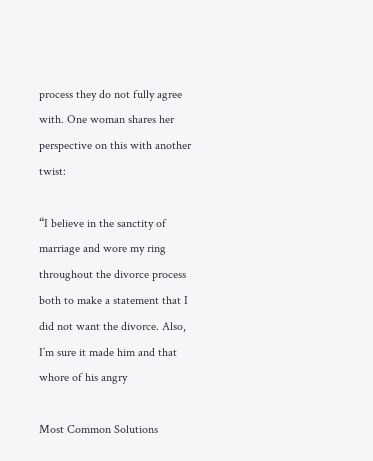process they do not fully agree with. One woman shares her perspective on this with another twist:

“I believe in the sanctity of marriage and wore my ring throughout the divorce process both to make a statement that I did not want the divorce. Also, I’m sure it made him and that whore of his angry

Most Common Solutions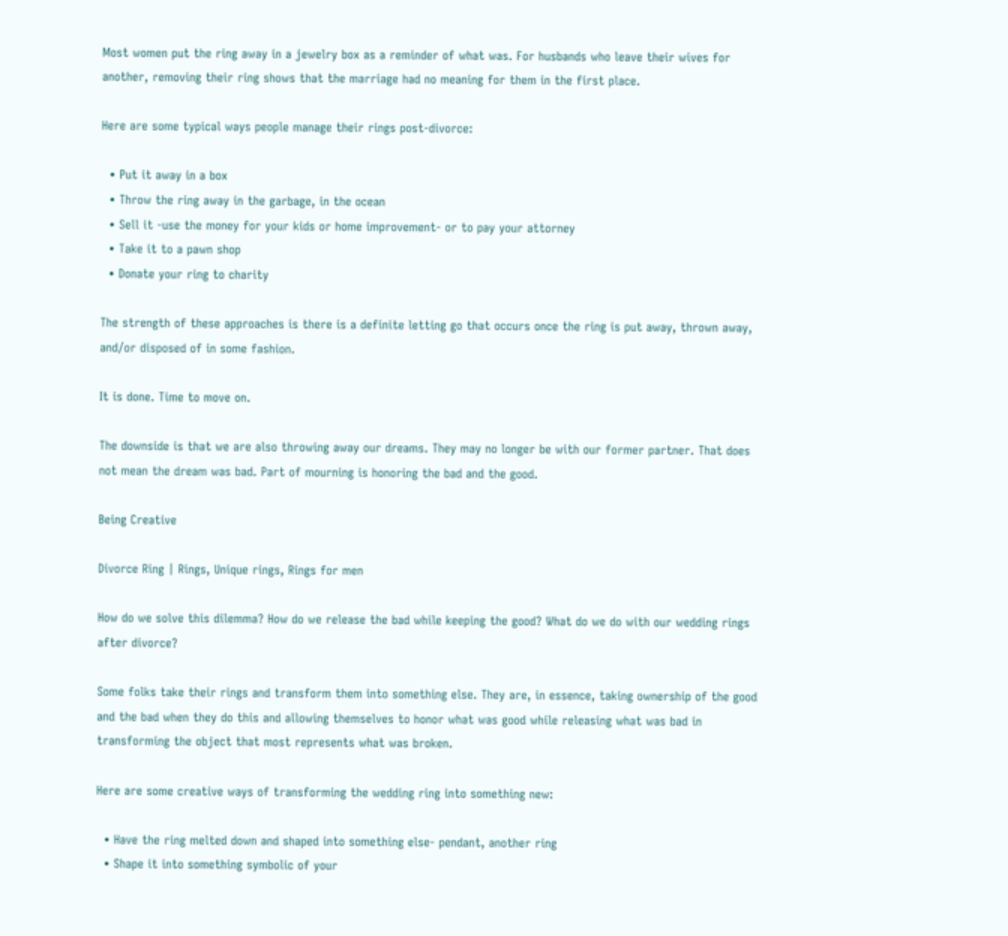Most women put the ring away in a jewelry box as a reminder of what was. For husbands who leave their wives for another, removing their ring shows that the marriage had no meaning for them in the first place.

Here are some typical ways people manage their rings post-divorce:

  • Put it away in a box
  • Throw the ring away in the garbage, in the ocean
  • Sell it -use the money for your kids or home improvement- or to pay your attorney
  • Take it to a pawn shop
  • Donate your ring to charity

The strength of these approaches is there is a definite letting go that occurs once the ring is put away, thrown away, and/or disposed of in some fashion.

It is done. Time to move on.

The downside is that we are also throwing away our dreams. They may no longer be with our former partner. That does not mean the dream was bad. Part of mourning is honoring the bad and the good.

Being Creative

Divorce Ring | Rings, Unique rings, Rings for men

How do we solve this dilemma? How do we release the bad while keeping the good? What do we do with our wedding rings after divorce?

Some folks take their rings and transform them into something else. They are, in essence, taking ownership of the good and the bad when they do this and allowing themselves to honor what was good while releasing what was bad in transforming the object that most represents what was broken.

Here are some creative ways of transforming the wedding ring into something new:

  • Have the ring melted down and shaped into something else- pendant, another ring
  • Shape it into something symbolic of your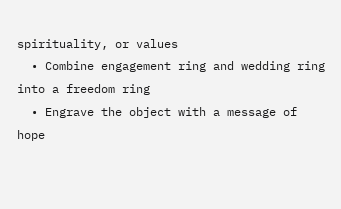spirituality, or values
  • Combine engagement ring and wedding ring into a freedom ring
  • Engrave the object with a message of hope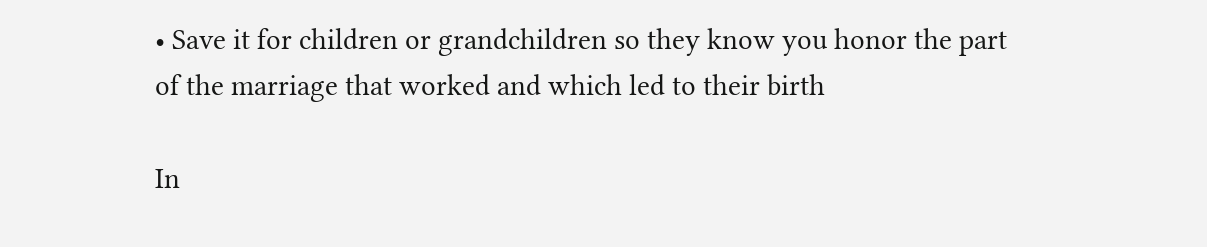• Save it for children or grandchildren so they know you honor the part of the marriage that worked and which led to their birth

In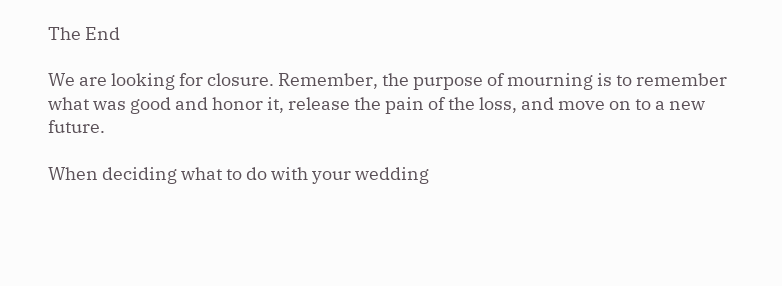The End

We are looking for closure. Remember, the purpose of mourning is to remember what was good and honor it, release the pain of the loss, and move on to a new future.

When deciding what to do with your wedding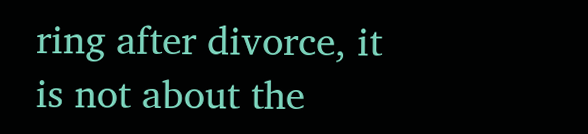ring after divorce, it is not about the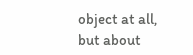object at all, but about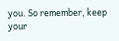you. So remember, keep your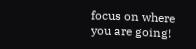focus on where you are going!